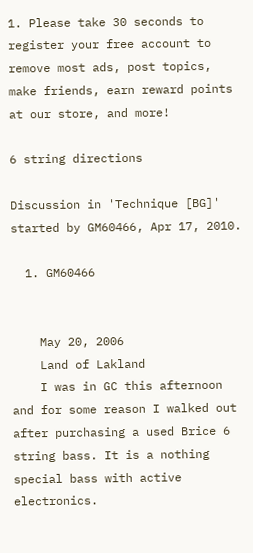1. Please take 30 seconds to register your free account to remove most ads, post topics, make friends, earn reward points at our store, and more!

6 string directions

Discussion in 'Technique [BG]' started by GM60466, Apr 17, 2010.

  1. GM60466


    May 20, 2006
    Land of Lakland
    I was in GC this afternoon and for some reason I walked out after purchasing a used Brice 6 string bass. It is a nothing special bass with active electronics.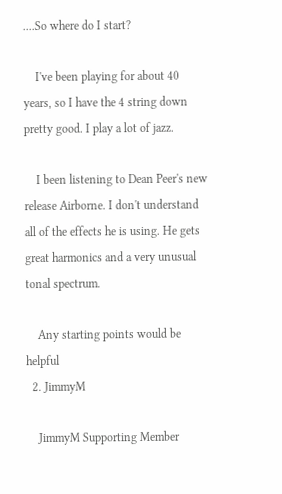....So where do I start?

    I've been playing for about 40 years, so I have the 4 string down pretty good. I play a lot of jazz.

    I been listening to Dean Peer's new release Airborne. I don't understand all of the effects he is using. He gets great harmonics and a very unusual tonal spectrum.

    Any starting points would be helpful
  2. JimmyM

    JimmyM Supporting Member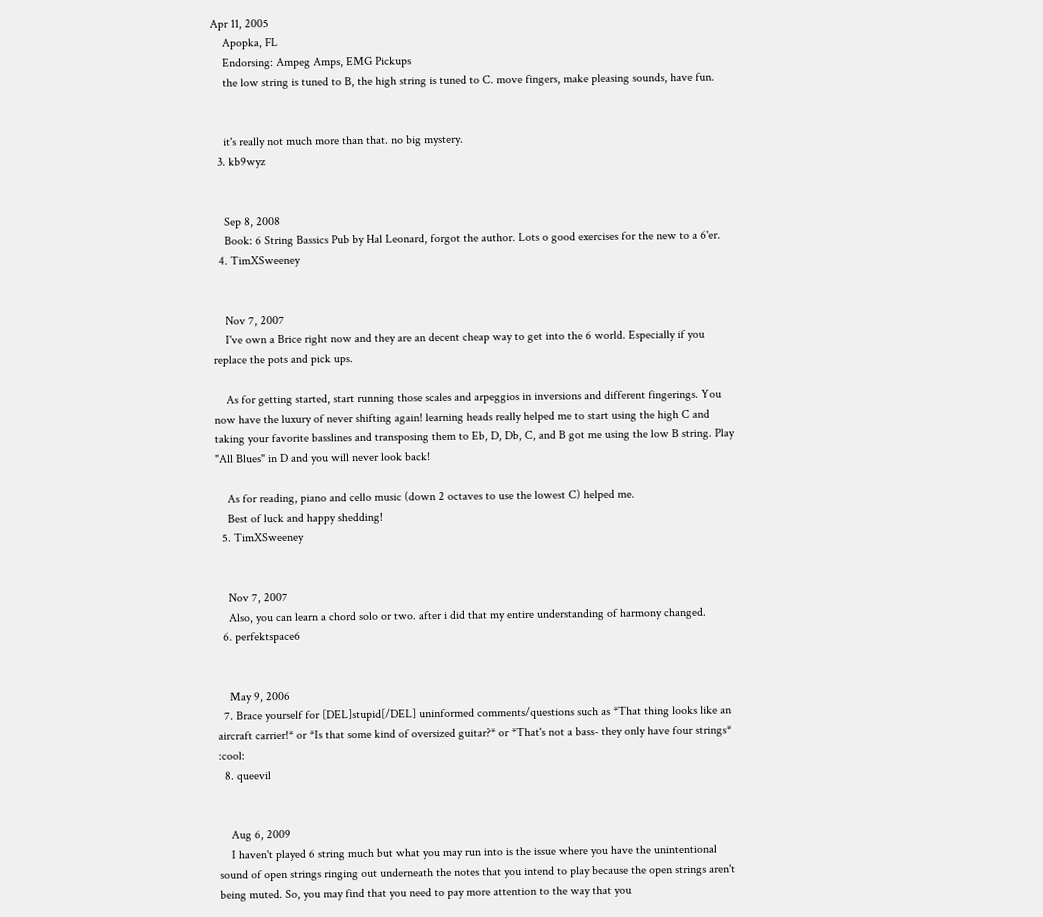Apr 11, 2005
    Apopka, FL
    Endorsing: Ampeg Amps, EMG Pickups
    the low string is tuned to B, the high string is tuned to C. move fingers, make pleasing sounds, have fun.


    it's really not much more than that. no big mystery.
  3. kb9wyz


    Sep 8, 2008
    Book: 6 String Bassics Pub by Hal Leonard, forgot the author. Lots o good exercises for the new to a 6'er.
  4. TimXSweeney


    Nov 7, 2007
    I've own a Brice right now and they are an decent cheap way to get into the 6 world. Especially if you replace the pots and pick ups.

    As for getting started, start running those scales and arpeggios in inversions and different fingerings. You now have the luxury of never shifting again! learning heads really helped me to start using the high C and taking your favorite basslines and transposing them to Eb, D, Db, C, and B got me using the low B string. Play "All Blues" in D and you will never look back!

    As for reading, piano and cello music (down 2 octaves to use the lowest C) helped me.
    Best of luck and happy shedding!
  5. TimXSweeney


    Nov 7, 2007
    Also, you can learn a chord solo or two. after i did that my entire understanding of harmony changed.
  6. perfektspace6


    May 9, 2006
  7. Brace yourself for [DEL]stupid[/DEL] uninformed comments/questions such as *That thing looks like an aircraft carrier!* or *Is that some kind of oversized guitar?* or *That's not a bass- they only have four strings* :cool:
  8. queevil


    Aug 6, 2009
    I haven't played 6 string much but what you may run into is the issue where you have the unintentional sound of open strings ringing out underneath the notes that you intend to play because the open strings aren't being muted. So, you may find that you need to pay more attention to the way that you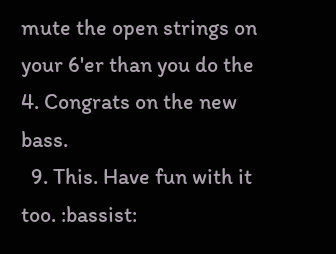mute the open strings on your 6'er than you do the 4. Congrats on the new bass.
  9. This. Have fun with it too. :bassist: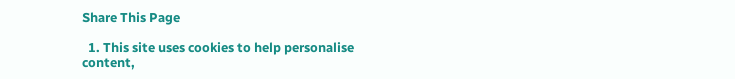Share This Page

  1. This site uses cookies to help personalise content,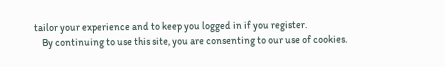tailor your experience and to keep you logged in if you register.
    By continuing to use this site, you are consenting to our use of cookies.